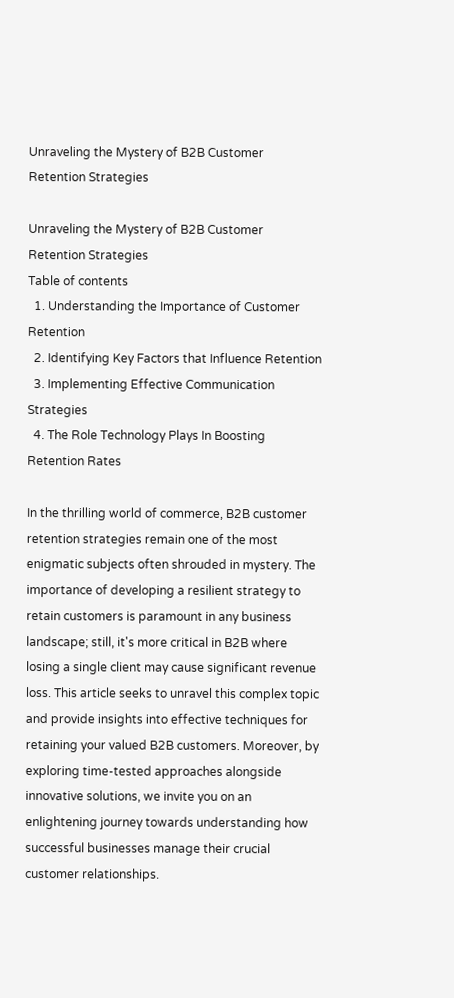Unraveling the Mystery of B2B Customer Retention Strategies

Unraveling the Mystery of B2B Customer Retention Strategies
Table of contents
  1. Understanding the Importance of Customer Retention
  2. Identifying Key Factors that Influence Retention
  3. Implementing Effective Communication Strategies
  4. The Role Technology Plays In Boosting Retention Rates

In the thrilling world of commerce, B2B customer retention strategies remain one of the most enigmatic subjects often shrouded in mystery. The importance of developing a resilient strategy to retain customers is paramount in any business landscape; still, it's more critical in B2B where losing a single client may cause significant revenue loss. This article seeks to unravel this complex topic and provide insights into effective techniques for retaining your valued B2B customers. Moreover, by exploring time-tested approaches alongside innovative solutions, we invite you on an enlightening journey towards understanding how successful businesses manage their crucial customer relationships.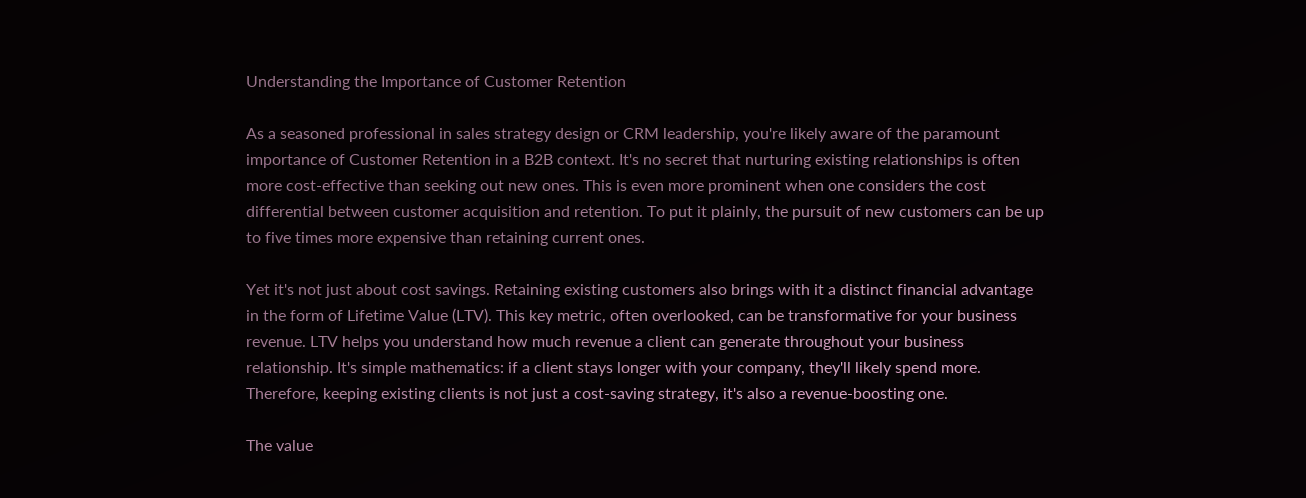Understanding the Importance of Customer Retention

As a seasoned professional in sales strategy design or CRM leadership, you're likely aware of the paramount importance of Customer Retention in a B2B context. It's no secret that nurturing existing relationships is often more cost-effective than seeking out new ones. This is even more prominent when one considers the cost differential between customer acquisition and retention. To put it plainly, the pursuit of new customers can be up to five times more expensive than retaining current ones.

Yet it's not just about cost savings. Retaining existing customers also brings with it a distinct financial advantage in the form of Lifetime Value (LTV). This key metric, often overlooked, can be transformative for your business revenue. LTV helps you understand how much revenue a client can generate throughout your business relationship. It's simple mathematics: if a client stays longer with your company, they'll likely spend more. Therefore, keeping existing clients is not just a cost-saving strategy, it's also a revenue-boosting one.

The value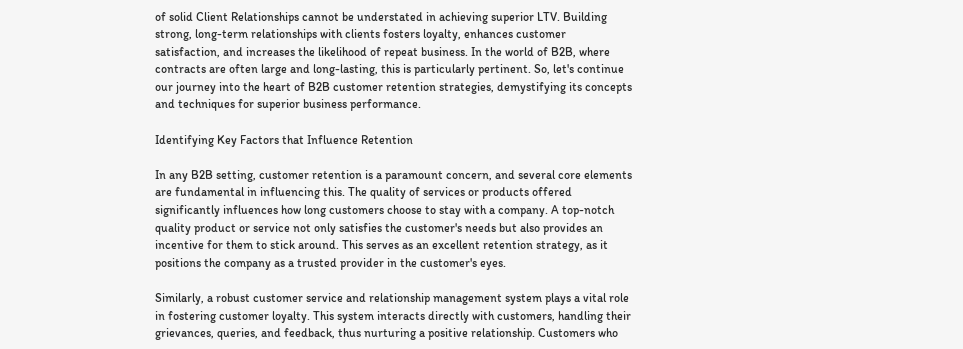of solid Client Relationships cannot be understated in achieving superior LTV. Building strong, long-term relationships with clients fosters loyalty, enhances customer satisfaction, and increases the likelihood of repeat business. In the world of B2B, where contracts are often large and long-lasting, this is particularly pertinent. So, let's continue our journey into the heart of B2B customer retention strategies, demystifying its concepts and techniques for superior business performance.

Identifying Key Factors that Influence Retention

In any B2B setting, customer retention is a paramount concern, and several core elements are fundamental in influencing this. The quality of services or products offered significantly influences how long customers choose to stay with a company. A top-notch quality product or service not only satisfies the customer's needs but also provides an incentive for them to stick around. This serves as an excellent retention strategy, as it positions the company as a trusted provider in the customer's eyes.

Similarly, a robust customer service and relationship management system plays a vital role in fostering customer loyalty. This system interacts directly with customers, handling their grievances, queries, and feedback, thus nurturing a positive relationship. Customers who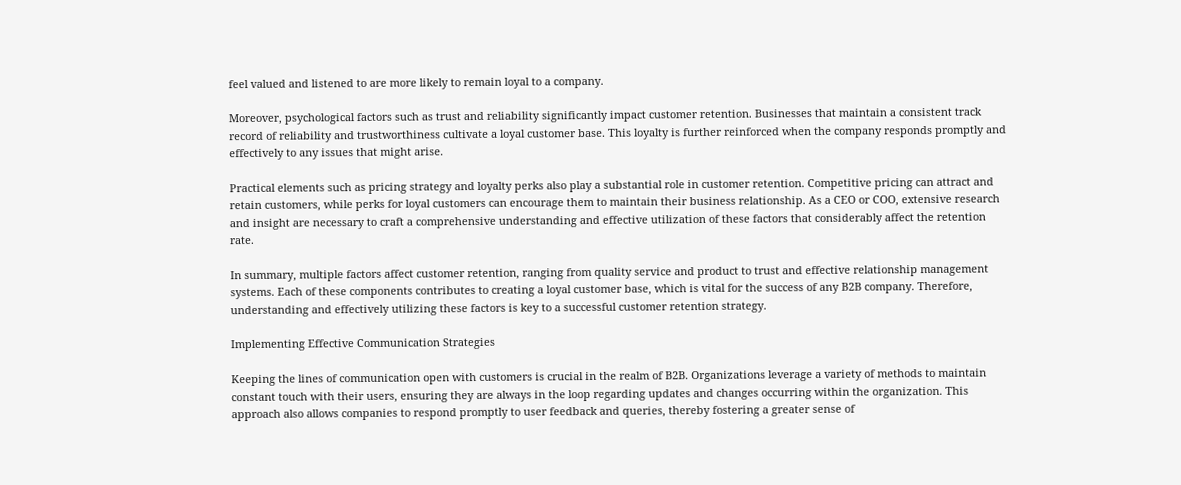feel valued and listened to are more likely to remain loyal to a company.

Moreover, psychological factors such as trust and reliability significantly impact customer retention. Businesses that maintain a consistent track record of reliability and trustworthiness cultivate a loyal customer base. This loyalty is further reinforced when the company responds promptly and effectively to any issues that might arise.

Practical elements such as pricing strategy and loyalty perks also play a substantial role in customer retention. Competitive pricing can attract and retain customers, while perks for loyal customers can encourage them to maintain their business relationship. As a CEO or COO, extensive research and insight are necessary to craft a comprehensive understanding and effective utilization of these factors that considerably affect the retention rate.

In summary, multiple factors affect customer retention, ranging from quality service and product to trust and effective relationship management systems. Each of these components contributes to creating a loyal customer base, which is vital for the success of any B2B company. Therefore, understanding and effectively utilizing these factors is key to a successful customer retention strategy.

Implementing Effective Communication Strategies

Keeping the lines of communication open with customers is crucial in the realm of B2B. Organizations leverage a variety of methods to maintain constant touch with their users, ensuring they are always in the loop regarding updates and changes occurring within the organization. This approach also allows companies to respond promptly to user feedback and queries, thereby fostering a greater sense of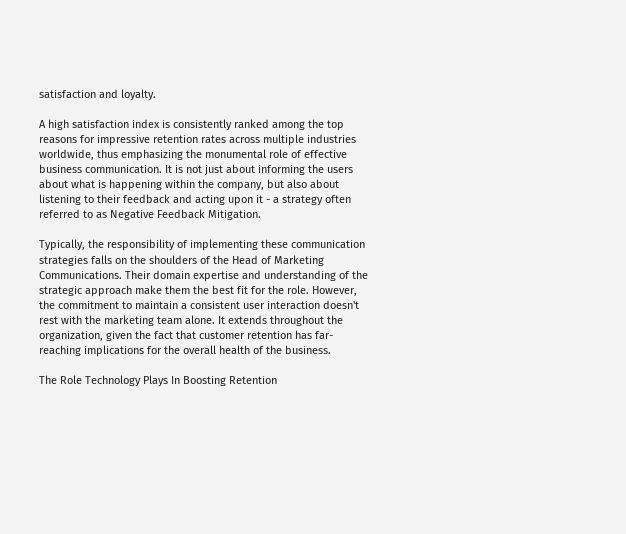satisfaction and loyalty.

A high satisfaction index is consistently ranked among the top reasons for impressive retention rates across multiple industries worldwide, thus emphasizing the monumental role of effective business communication. It is not just about informing the users about what is happening within the company, but also about listening to their feedback and acting upon it - a strategy often referred to as Negative Feedback Mitigation.

Typically, the responsibility of implementing these communication strategies falls on the shoulders of the Head of Marketing Communications. Their domain expertise and understanding of the strategic approach make them the best fit for the role. However, the commitment to maintain a consistent user interaction doesn't rest with the marketing team alone. It extends throughout the organization, given the fact that customer retention has far-reaching implications for the overall health of the business.

The Role Technology Plays In Boosting Retention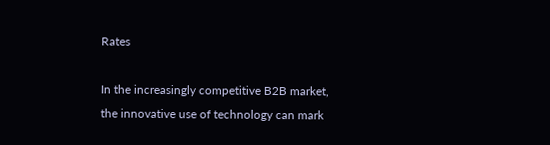Rates

In the increasingly competitive B2B market, the innovative use of technology can mark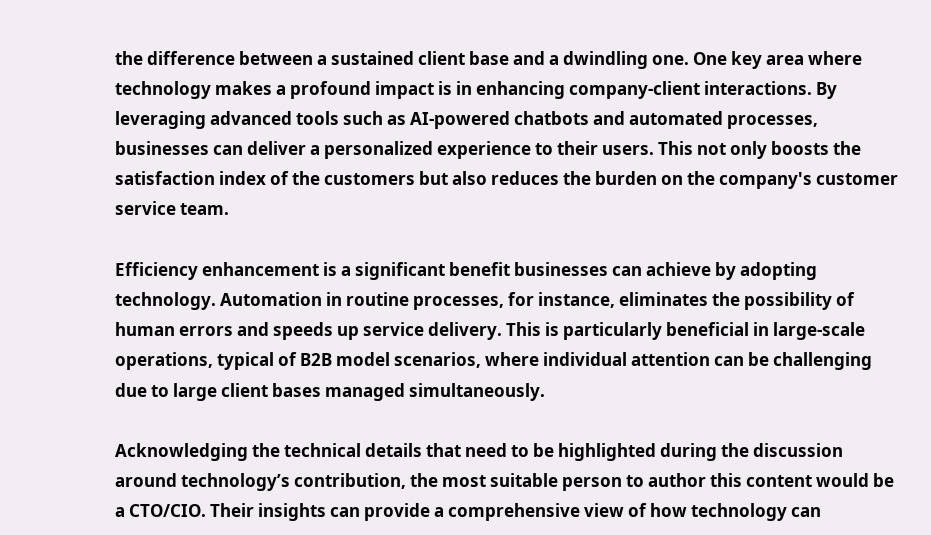the difference between a sustained client base and a dwindling one. One key area where technology makes a profound impact is in enhancing company-client interactions. By leveraging advanced tools such as AI-powered chatbots and automated processes, businesses can deliver a personalized experience to their users. This not only boosts the satisfaction index of the customers but also reduces the burden on the company's customer service team.

Efficiency enhancement is a significant benefit businesses can achieve by adopting technology. Automation in routine processes, for instance, eliminates the possibility of human errors and speeds up service delivery. This is particularly beneficial in large-scale operations, typical of B2B model scenarios, where individual attention can be challenging due to large client bases managed simultaneously.

Acknowledging the technical details that need to be highlighted during the discussion around technology’s contribution, the most suitable person to author this content would be a CTO/CIO. Their insights can provide a comprehensive view of how technology can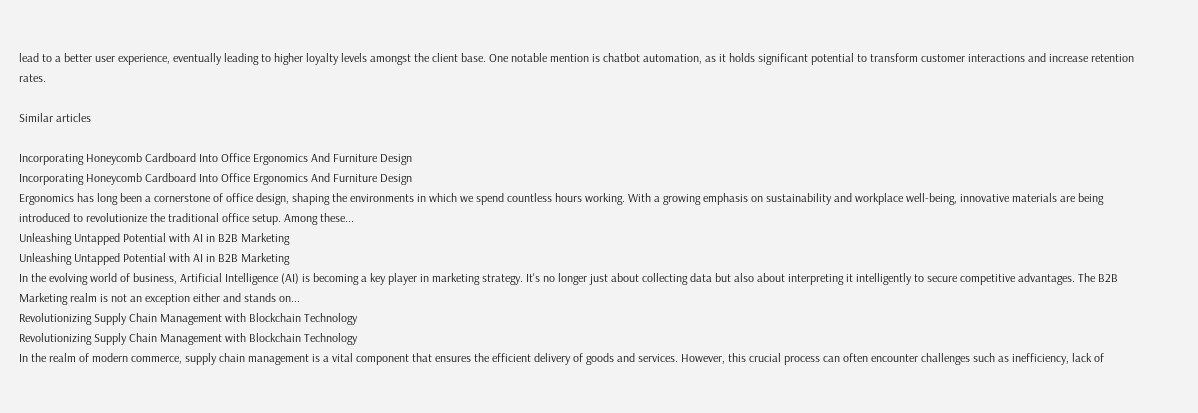lead to a better user experience, eventually leading to higher loyalty levels amongst the client base. One notable mention is chatbot automation, as it holds significant potential to transform customer interactions and increase retention rates.

Similar articles

Incorporating Honeycomb Cardboard Into Office Ergonomics And Furniture Design
Incorporating Honeycomb Cardboard Into Office Ergonomics And Furniture Design
Ergonomics has long been a cornerstone of office design, shaping the environments in which we spend countless hours working. With a growing emphasis on sustainability and workplace well-being, innovative materials are being introduced to revolutionize the traditional office setup. Among these...
Unleashing Untapped Potential with AI in B2B Marketing
Unleashing Untapped Potential with AI in B2B Marketing
In the evolving world of business, Artificial Intelligence (AI) is becoming a key player in marketing strategy. It's no longer just about collecting data but also about interpreting it intelligently to secure competitive advantages. The B2B Marketing realm is not an exception either and stands on...
Revolutionizing Supply Chain Management with Blockchain Technology
Revolutionizing Supply Chain Management with Blockchain Technology
In the realm of modern commerce, supply chain management is a vital component that ensures the efficient delivery of goods and services. However, this crucial process can often encounter challenges such as inefficiency, lack of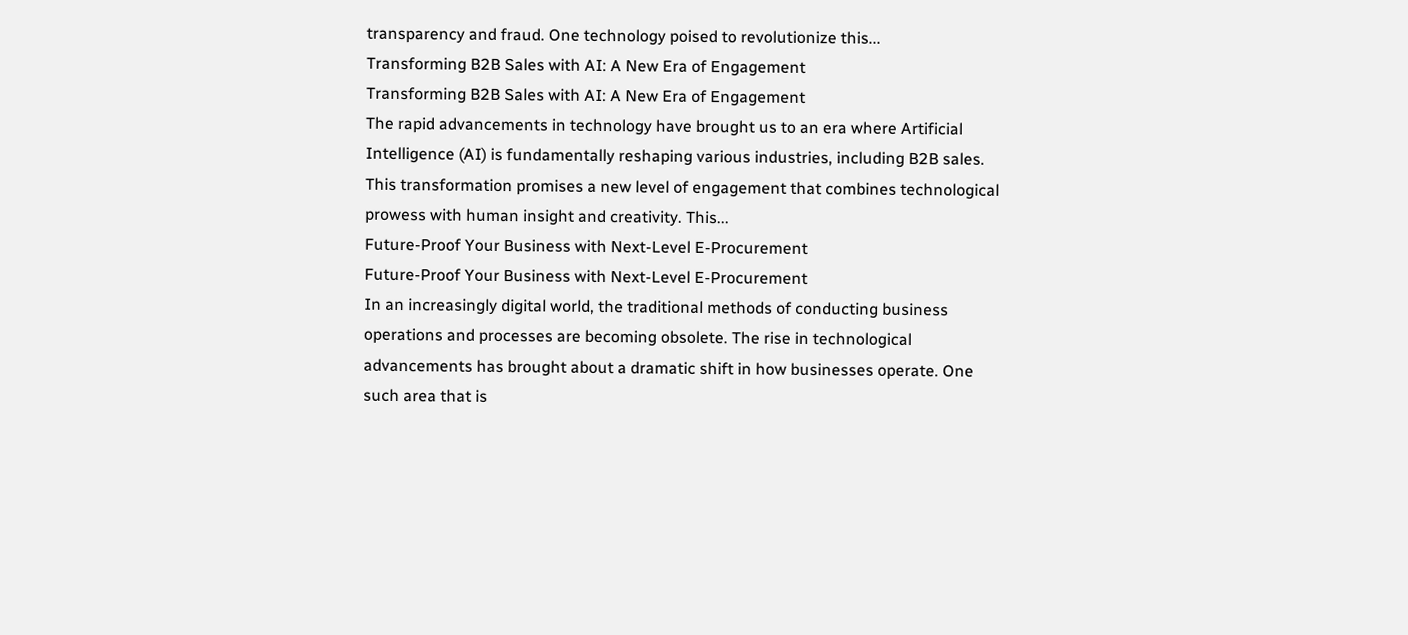transparency and fraud. One technology poised to revolutionize this...
Transforming B2B Sales with AI: A New Era of Engagement
Transforming B2B Sales with AI: A New Era of Engagement
The rapid advancements in technology have brought us to an era where Artificial Intelligence (AI) is fundamentally reshaping various industries, including B2B sales. This transformation promises a new level of engagement that combines technological prowess with human insight and creativity. This...
Future-Proof Your Business with Next-Level E-Procurement
Future-Proof Your Business with Next-Level E-Procurement
In an increasingly digital world, the traditional methods of conducting business operations and processes are becoming obsolete. The rise in technological advancements has brought about a dramatic shift in how businesses operate. One such area that is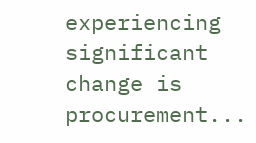experiencing significant change is procurement...